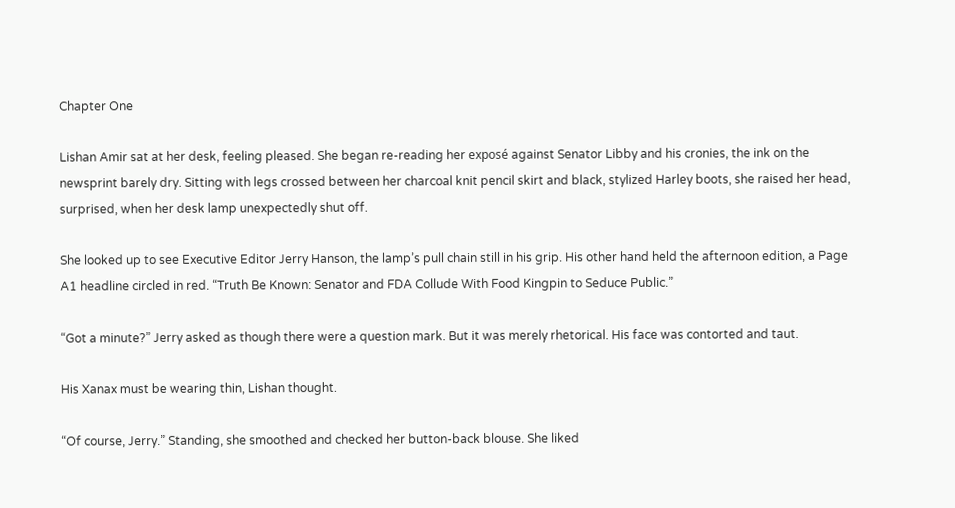Chapter One

Lishan Amir sat at her desk, feeling pleased. She began re-reading her exposé against Senator Libby and his cronies, the ink on the newsprint barely dry. Sitting with legs crossed between her charcoal knit pencil skirt and black, stylized Harley boots, she raised her head, surprised, when her desk lamp unexpectedly shut off.

She looked up to see Executive Editor Jerry Hanson, the lamp’s pull chain still in his grip. His other hand held the afternoon edition, a Page A1 headline circled in red. “Truth Be Known: Senator and FDA Collude With Food Kingpin to Seduce Public.”

“Got a minute?” Jerry asked as though there were a question mark. But it was merely rhetorical. His face was contorted and taut.

His Xanax must be wearing thin, Lishan thought.

“Of course, Jerry.” Standing, she smoothed and checked her button-back blouse. She liked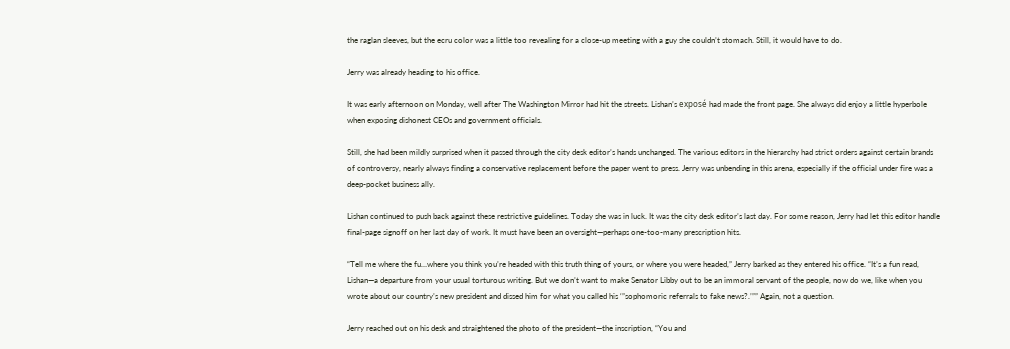the raglan sleeves, but the ecru color was a little too revealing for a close-up meeting with a guy she couldn’t stomach. Still, it would have to do.

Jerry was already heading to his office.

It was early afternoon on Monday, well after The Washington Mirror had hit the streets. Lishan’s exposé had made the front page. She always did enjoy a little hyperbole when exposing dishonest CEOs and government officials.

Still, she had been mildly surprised when it passed through the city desk editor’s hands unchanged. The various editors in the hierarchy had strict orders against certain brands of controversy, nearly always finding a conservative replacement before the paper went to press. Jerry was unbending in this arena, especially if the official under fire was a deep-pocket business ally.

Lishan continued to push back against these restrictive guidelines. Today she was in luck. It was the city desk editor’s last day. For some reason, Jerry had let this editor handle final-page signoff on her last day of work. It must have been an oversight—perhaps one-too-many prescription hits.

“Tell me where the fu…where you think you’re headed with this truth thing of yours, or where you were headed,” Jerry barked as they entered his office. “It’s a fun read, Lishan—a departure from your usual torturous writing. But we don’t want to make Senator Libby out to be an immoral servant of the people, now do we, like when you wrote about our country’s new president and dissed him for what you called his ‘”sophomoric referrals to fake news?.’”” Again, not a question.

Jerry reached out on his desk and straightened the photo of the president—the inscription, “You and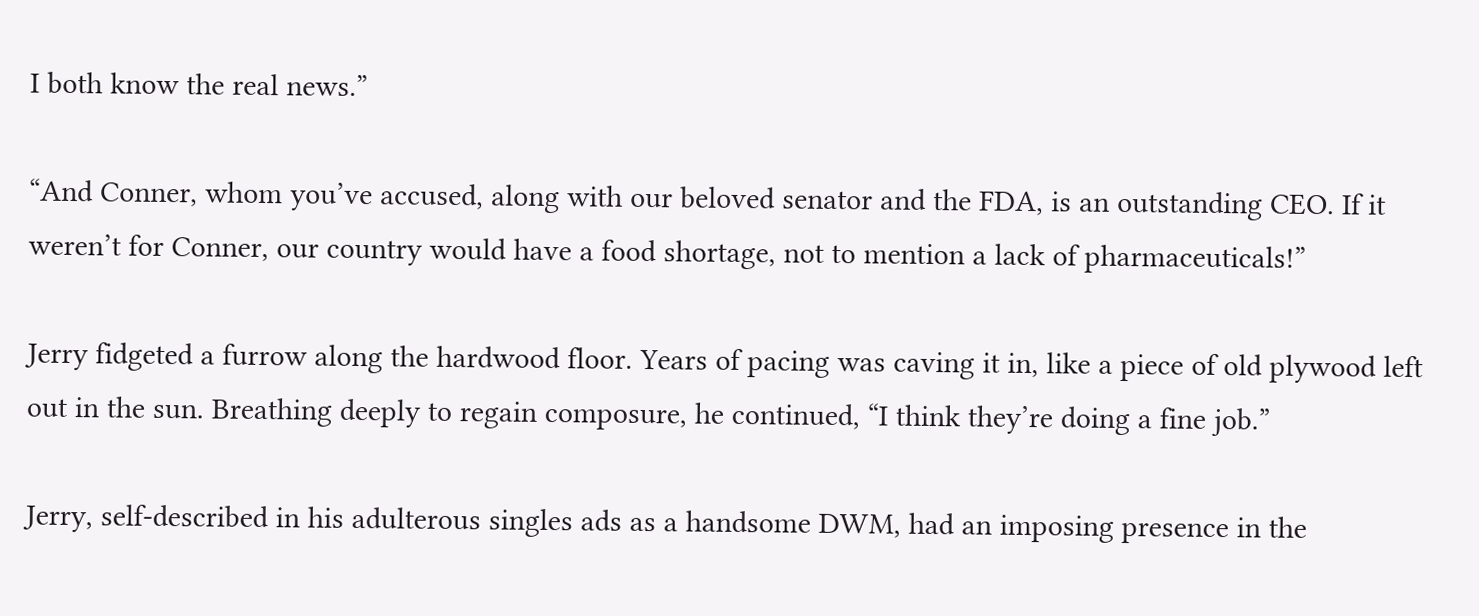I both know the real news.”

“And Conner, whom you’ve accused, along with our beloved senator and the FDA, is an outstanding CEO. If it weren’t for Conner, our country would have a food shortage, not to mention a lack of pharmaceuticals!”

Jerry fidgeted a furrow along the hardwood floor. Years of pacing was caving it in, like a piece of old plywood left out in the sun. Breathing deeply to regain composure, he continued, “I think they’re doing a fine job.”

Jerry, self-described in his adulterous singles ads as a handsome DWM, had an imposing presence in the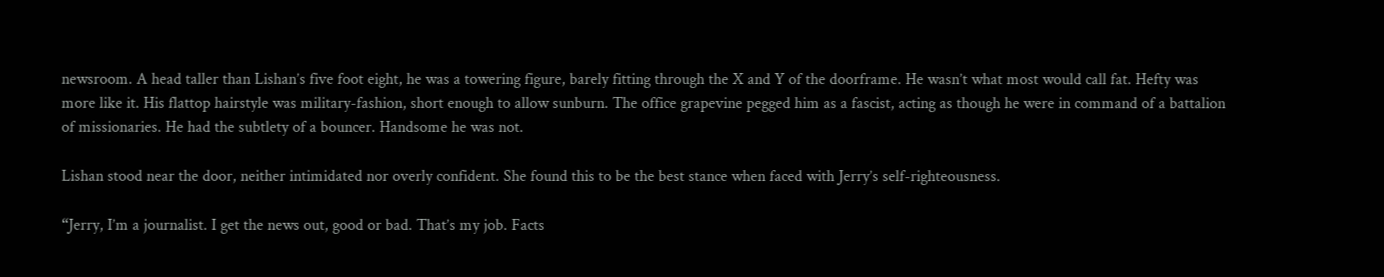newsroom. A head taller than Lishan’s five foot eight, he was a towering figure, barely fitting through the X and Y of the doorframe. He wasn’t what most would call fat. Hefty was more like it. His flattop hairstyle was military-fashion, short enough to allow sunburn. The office grapevine pegged him as a fascist, acting as though he were in command of a battalion of missionaries. He had the subtlety of a bouncer. Handsome he was not.

Lishan stood near the door, neither intimidated nor overly confident. She found this to be the best stance when faced with Jerry’s self-righteousness.

“Jerry, I’m a journalist. I get the news out, good or bad. That’s my job. Facts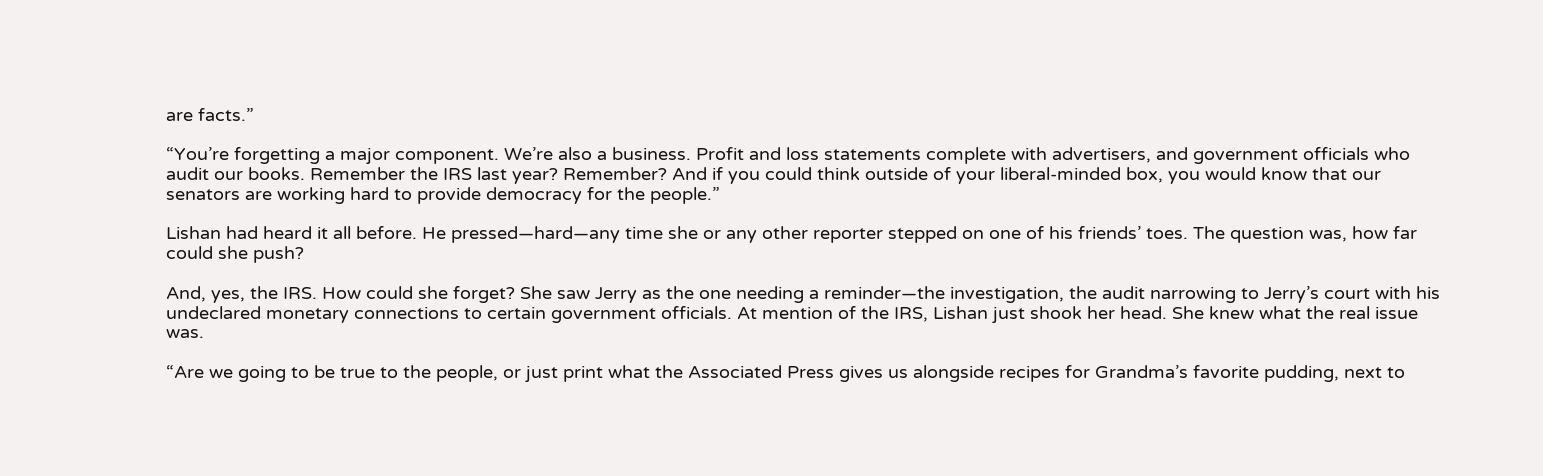are facts.”

“You’re forgetting a major component. We’re also a business. Profit and loss statements complete with advertisers, and government officials who audit our books. Remember the IRS last year? Remember? And if you could think outside of your liberal-minded box, you would know that our senators are working hard to provide democracy for the people.”

Lishan had heard it all before. He pressed—hard—any time she or any other reporter stepped on one of his friends’ toes. The question was, how far could she push?

And, yes, the IRS. How could she forget? She saw Jerry as the one needing a reminder—the investigation, the audit narrowing to Jerry’s court with his undeclared monetary connections to certain government officials. At mention of the IRS, Lishan just shook her head. She knew what the real issue was.

“Are we going to be true to the people, or just print what the Associated Press gives us alongside recipes for Grandma’s favorite pudding, next to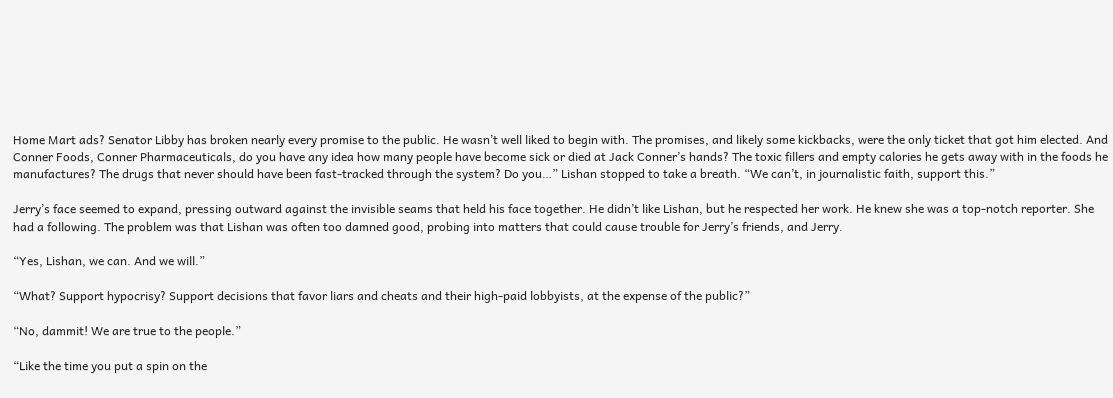Home Mart ads? Senator Libby has broken nearly every promise to the public. He wasn’t well liked to begin with. The promises, and likely some kickbacks, were the only ticket that got him elected. And Conner Foods, Conner Pharmaceuticals, do you have any idea how many people have become sick or died at Jack Conner’s hands? The toxic fillers and empty calories he gets away with in the foods he manufactures? The drugs that never should have been fast-tracked through the system? Do you…” Lishan stopped to take a breath. “We can’t, in journalistic faith, support this.”

Jerry’s face seemed to expand, pressing outward against the invisible seams that held his face together. He didn’t like Lishan, but he respected her work. He knew she was a top-notch reporter. She had a following. The problem was that Lishan was often too damned good, probing into matters that could cause trouble for Jerry’s friends, and Jerry.

“Yes, Lishan, we can. And we will.”

“What? Support hypocrisy? Support decisions that favor liars and cheats and their high-paid lobbyists, at the expense of the public?”

“No, dammit! We are true to the people.”

“Like the time you put a spin on the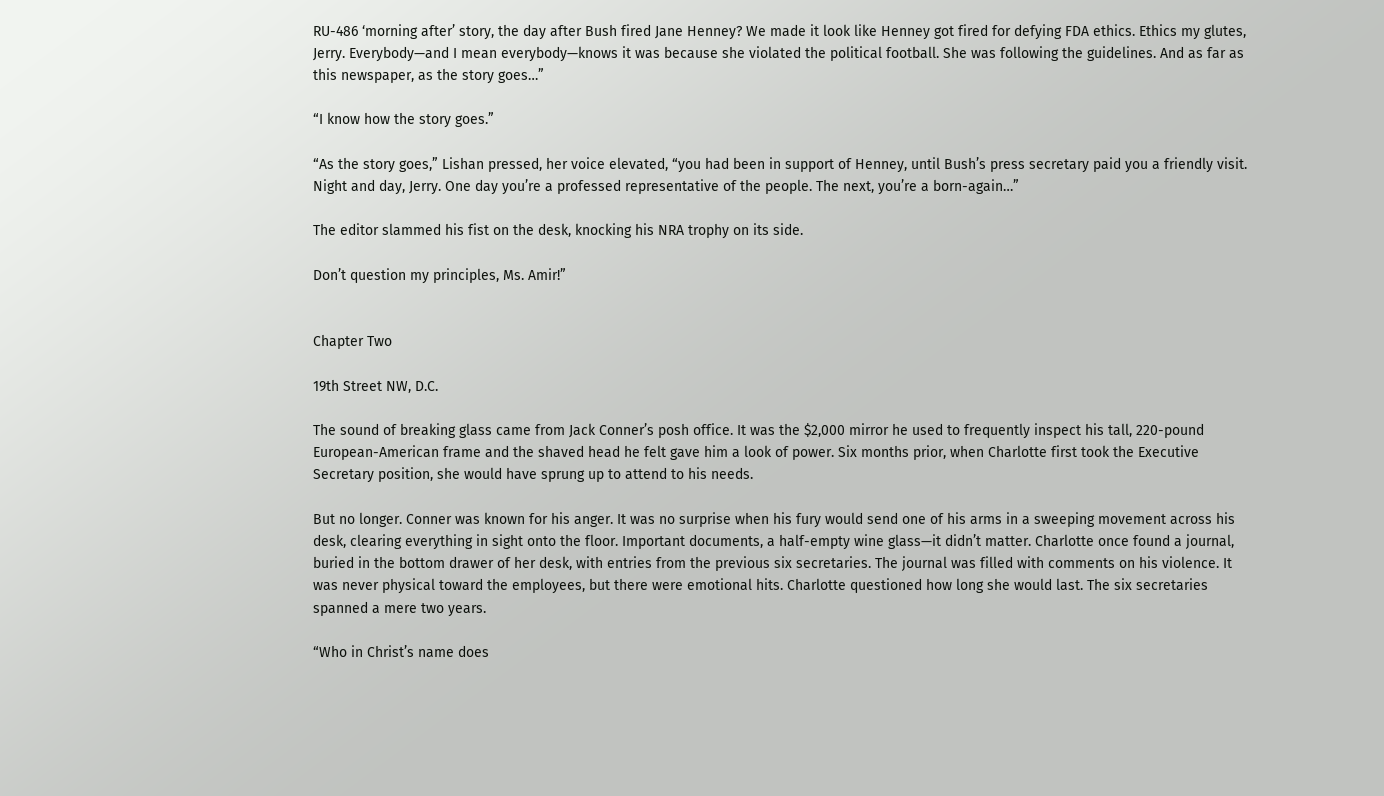RU-486 ‘morning after’ story, the day after Bush fired Jane Henney? We made it look like Henney got fired for defying FDA ethics. Ethics my glutes, Jerry. Everybody—and I mean everybody—knows it was because she violated the political football. She was following the guidelines. And as far as this newspaper, as the story goes…”

“I know how the story goes.”

“As the story goes,” Lishan pressed, her voice elevated, “you had been in support of Henney, until Bush’s press secretary paid you a friendly visit. Night and day, Jerry. One day you’re a professed representative of the people. The next, you’re a born-again…”

The editor slammed his fist on the desk, knocking his NRA trophy on its side.

Don’t question my principles, Ms. Amir!”


Chapter Two

19th Street NW, D.C.

The sound of breaking glass came from Jack Conner’s posh office. It was the $2,000 mirror he used to frequently inspect his tall, 220-pound European-American frame and the shaved head he felt gave him a look of power. Six months prior, when Charlotte first took the Executive Secretary position, she would have sprung up to attend to his needs.

But no longer. Conner was known for his anger. It was no surprise when his fury would send one of his arms in a sweeping movement across his desk, clearing everything in sight onto the floor. Important documents, a half-empty wine glass—it didn’t matter. Charlotte once found a journal, buried in the bottom drawer of her desk, with entries from the previous six secretaries. The journal was filled with comments on his violence. It was never physical toward the employees, but there were emotional hits. Charlotte questioned how long she would last. The six secretaries spanned a mere two years.

“Who in Christ’s name does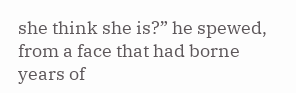she think she is?” he spewed, from a face that had borne years of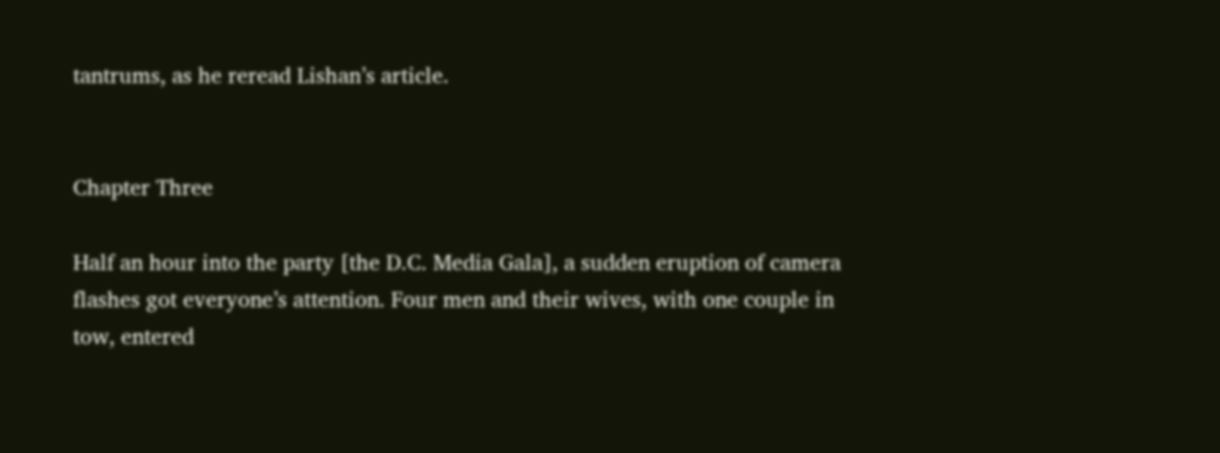tantrums, as he reread Lishan’s article.


Chapter Three

Half an hour into the party [the D.C. Media Gala], a sudden eruption of camera flashes got everyone’s attention. Four men and their wives, with one couple in tow, entered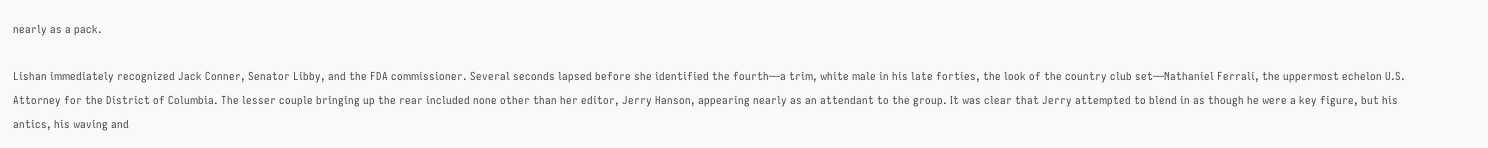nearly as a pack.

Lishan immediately recognized Jack Conner, Senator Libby, and the FDA commissioner. Several seconds lapsed before she identified the fourth—a trim, white male in his late forties, the look of the country club set—Nathaniel Ferrali, the uppermost echelon U.S. Attorney for the District of Columbia. The lesser couple bringing up the rear included none other than her editor, Jerry Hanson, appearing nearly as an attendant to the group. It was clear that Jerry attempted to blend in as though he were a key figure, but his antics, his waving and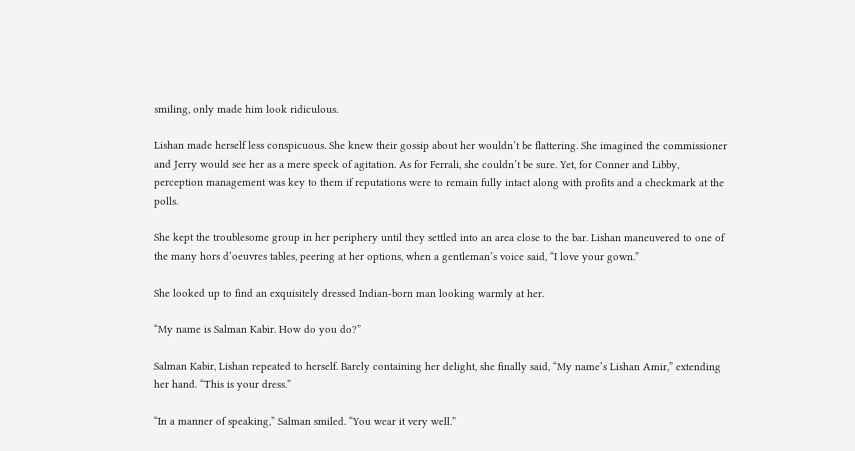smiling, only made him look ridiculous.

Lishan made herself less conspicuous. She knew their gossip about her wouldn’t be flattering. She imagined the commissioner and Jerry would see her as a mere speck of agitation. As for Ferrali, she couldn’t be sure. Yet, for Conner and Libby, perception management was key to them if reputations were to remain fully intact along with profits and a checkmark at the polls.

She kept the troublesome group in her periphery until they settled into an area close to the bar. Lishan maneuvered to one of the many hors d’oeuvres tables, peering at her options, when a gentleman’s voice said, “I love your gown.”

She looked up to find an exquisitely dressed Indian-born man looking warmly at her.

“My name is Salman Kabir. How do you do?”

Salman Kabir, Lishan repeated to herself. Barely containing her delight, she finally said, “My name’s Lishan Amir,” extending her hand. “This is your dress.”

“In a manner of speaking,” Salman smiled. “You wear it very well.”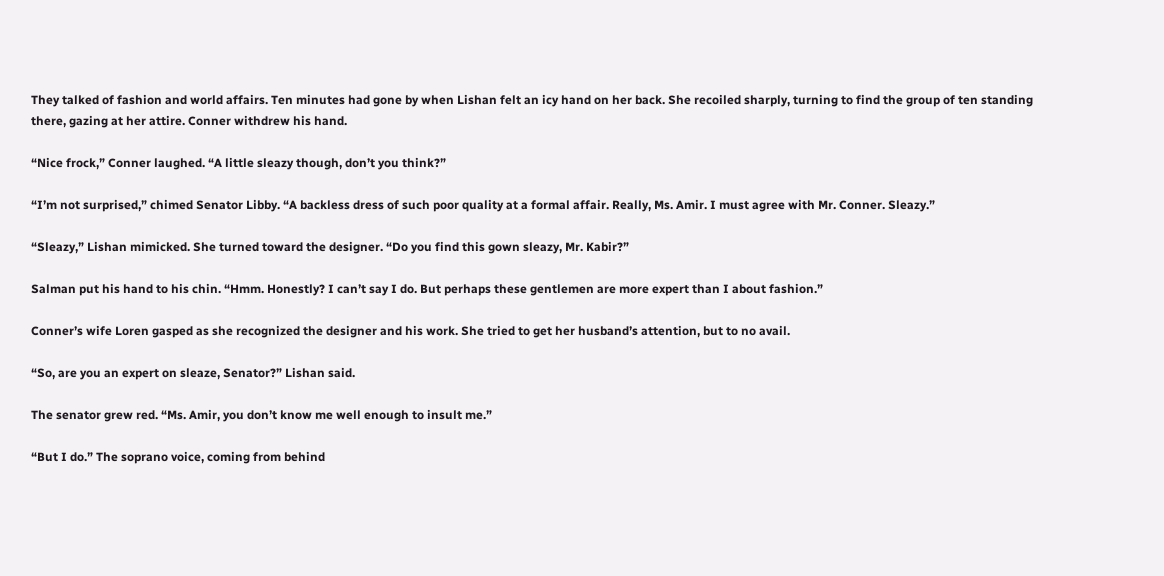They talked of fashion and world affairs. Ten minutes had gone by when Lishan felt an icy hand on her back. She recoiled sharply, turning to find the group of ten standing there, gazing at her attire. Conner withdrew his hand.

“Nice frock,” Conner laughed. “A little sleazy though, don’t you think?”

“I’m not surprised,” chimed Senator Libby. “A backless dress of such poor quality at a formal affair. Really, Ms. Amir. I must agree with Mr. Conner. Sleazy.”

“Sleazy,” Lishan mimicked. She turned toward the designer. “Do you find this gown sleazy, Mr. Kabir?”

Salman put his hand to his chin. “Hmm. Honestly? I can’t say I do. But perhaps these gentlemen are more expert than I about fashion.”

Conner’s wife Loren gasped as she recognized the designer and his work. She tried to get her husband’s attention, but to no avail.

“So, are you an expert on sleaze, Senator?” Lishan said.

The senator grew red. “Ms. Amir, you don’t know me well enough to insult me.”

“But I do.” The soprano voice, coming from behind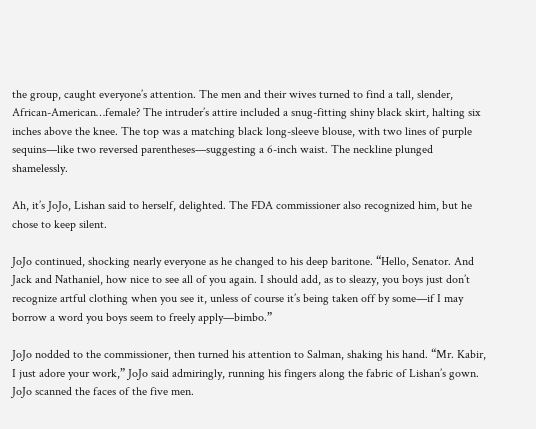the group, caught everyone’s attention. The men and their wives turned to find a tall, slender, African-American…female? The intruder’s attire included a snug-fitting shiny black skirt, halting six inches above the knee. The top was a matching black long-sleeve blouse, with two lines of purple sequins—like two reversed parentheses—suggesting a 6-inch waist. The neckline plunged shamelessly.

Ah, it’s JoJo, Lishan said to herself, delighted. The FDA commissioner also recognized him, but he chose to keep silent.

JoJo continued, shocking nearly everyone as he changed to his deep baritone. “Hello, Senator. And Jack and Nathaniel, how nice to see all of you again. I should add, as to sleazy, you boys just don’t recognize artful clothing when you see it, unless of course it’s being taken off by some—if I may borrow a word you boys seem to freely apply—bimbo.”

JoJo nodded to the commissioner, then turned his attention to Salman, shaking his hand. “Mr. Kabir, I just adore your work,” JoJo said admiringly, running his fingers along the fabric of Lishan’s gown. JoJo scanned the faces of the five men.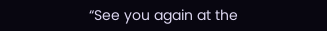“See you again at the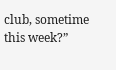club, sometime this week?”